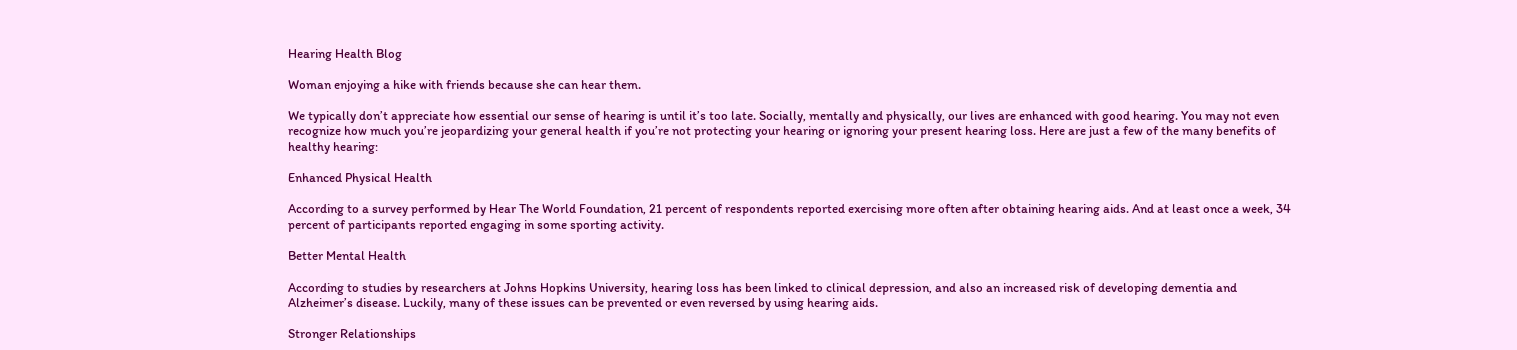Hearing Health Blog

Woman enjoying a hike with friends because she can hear them.

We typically don’t appreciate how essential our sense of hearing is until it’s too late. Socially, mentally and physically, our lives are enhanced with good hearing. You may not even recognize how much you’re jeopardizing your general health if you’re not protecting your hearing or ignoring your present hearing loss. Here are just a few of the many benefits of healthy hearing:

Enhanced Physical Health

According to a survey performed by Hear The World Foundation, 21 percent of respondents reported exercising more often after obtaining hearing aids. And at least once a week, 34 percent of participants reported engaging in some sporting activity.

Better Mental Health

According to studies by researchers at Johns Hopkins University, hearing loss has been linked to clinical depression, and also an increased risk of developing dementia and Alzheimer’s disease. Luckily, many of these issues can be prevented or even reversed by using hearing aids.

Stronger Relationships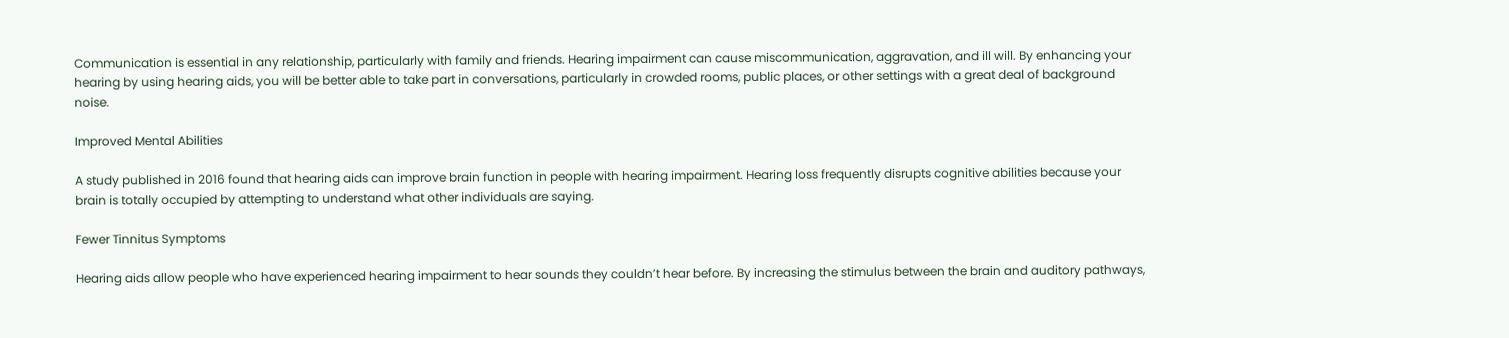Communication is essential in any relationship, particularly with family and friends. Hearing impairment can cause miscommunication, aggravation, and ill will. By enhancing your hearing by using hearing aids, you will be better able to take part in conversations, particularly in crowded rooms, public places, or other settings with a great deal of background noise.

Improved Mental Abilities

A study published in 2016 found that hearing aids can improve brain function in people with hearing impairment. Hearing loss frequently disrupts cognitive abilities because your brain is totally occupied by attempting to understand what other individuals are saying.

Fewer Tinnitus Symptoms

Hearing aids allow people who have experienced hearing impairment to hear sounds they couldn’t hear before. By increasing the stimulus between the brain and auditory pathways,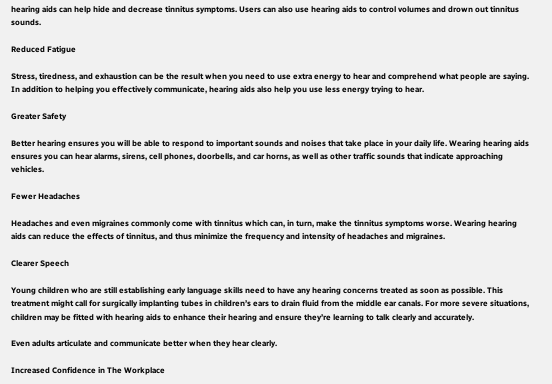hearing aids can help hide and decrease tinnitus symptoms. Users can also use hearing aids to control volumes and drown out tinnitus sounds.

Reduced Fatigue

Stress, tiredness, and exhaustion can be the result when you need to use extra energy to hear and comprehend what people are saying. In addition to helping you effectively communicate, hearing aids also help you use less energy trying to hear.

Greater Safety

Better hearing ensures you will be able to respond to important sounds and noises that take place in your daily life. Wearing hearing aids ensures you can hear alarms, sirens, cell phones, doorbells, and car horns, as well as other traffic sounds that indicate approaching vehicles.

Fewer Headaches

Headaches and even migraines commonly come with tinnitus which can, in turn, make the tinnitus symptoms worse. Wearing hearing aids can reduce the effects of tinnitus, and thus minimize the frequency and intensity of headaches and migraines.

Clearer Speech

Young children who are still establishing early language skills need to have any hearing concerns treated as soon as possible. This treatment might call for surgically implanting tubes in children’s ears to drain fluid from the middle ear canals. For more severe situations, children may be fitted with hearing aids to enhance their hearing and ensure they’re learning to talk clearly and accurately.

Even adults articulate and communicate better when they hear clearly.

Increased Confidence in The Workplace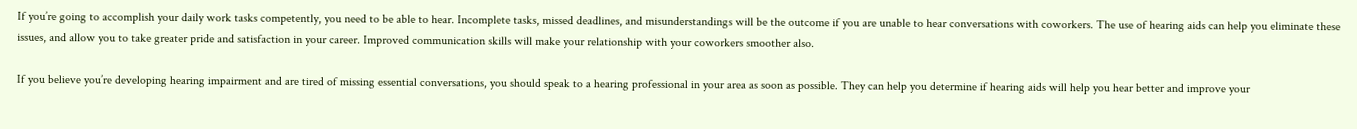If you’re going to accomplish your daily work tasks competently, you need to be able to hear. Incomplete tasks, missed deadlines, and misunderstandings will be the outcome if you are unable to hear conversations with coworkers. The use of hearing aids can help you eliminate these issues, and allow you to take greater pride and satisfaction in your career. Improved communication skills will make your relationship with your coworkers smoother also.

If you believe you’re developing hearing impairment and are tired of missing essential conversations, you should speak to a hearing professional in your area as soon as possible. They can help you determine if hearing aids will help you hear better and improve your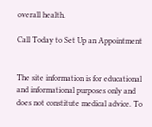overall health.

Call Today to Set Up an Appointment


The site information is for educational and informational purposes only and does not constitute medical advice. To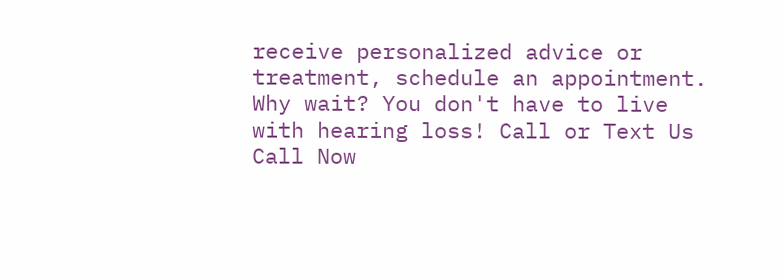receive personalized advice or treatment, schedule an appointment.
Why wait? You don't have to live with hearing loss! Call or Text Us
Call Now